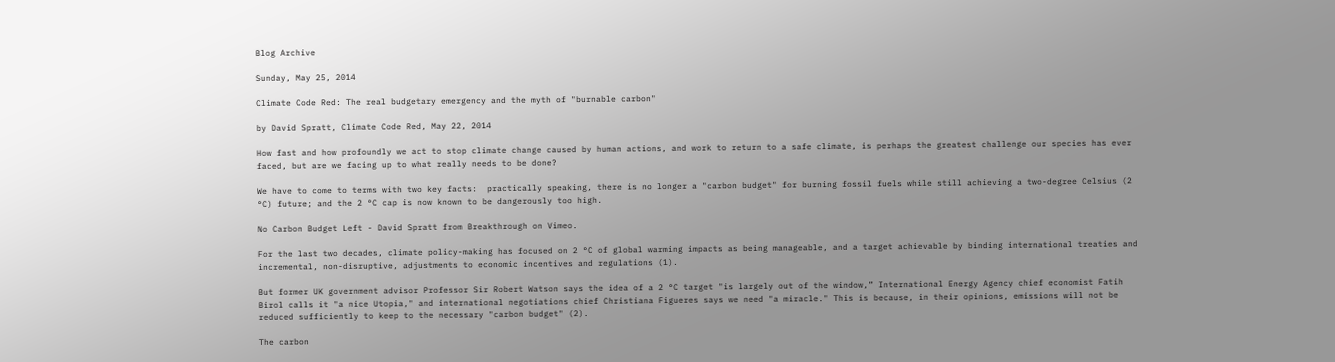Blog Archive

Sunday, May 25, 2014

Climate Code Red: The real budgetary emergency and the myth of "burnable carbon"

by David Spratt, Climate Code Red, May 22, 2014

How fast and how profoundly we act to stop climate change caused by human actions, and work to return to a safe climate, is perhaps the greatest challenge our species has ever faced, but are we facing up to what really needs to be done?

We have to come to terms with two key facts:  practically speaking, there is no longer a "carbon budget" for burning fossil fuels while still achieving a two-degree Celsius (2 °C) future; and the 2 °C cap is now known to be dangerously too high.

No Carbon Budget Left - David Spratt from Breakthrough on Vimeo.

For the last two decades, climate policy-making has focused on 2 °C of global warming impacts as being manageable, and a target achievable by binding international treaties and incremental, non-disruptive, adjustments to economic incentives and regulations (1).

But former UK government advisor Professor Sir Robert Watson says the idea of a 2 °C target "is largely out of the window,” International Energy Agency chief economist Fatih Birol calls it "a nice Utopia," and international negotiations chief Christiana Figueres says we need "a miracle." This is because, in their opinions, emissions will not be reduced sufficiently to keep to the necessary "carbon budget" (2).

The carbon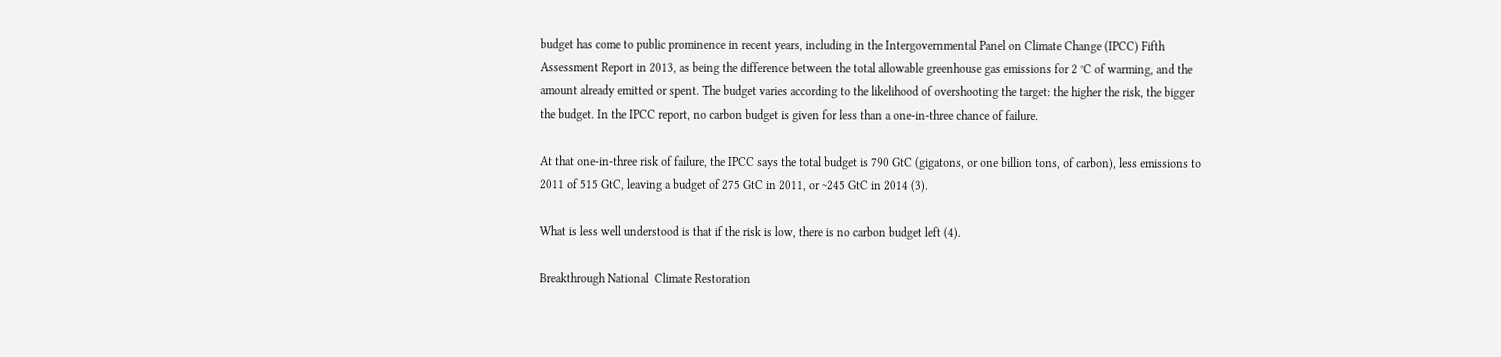budget has come to public prominence in recent years, including in the Intergovernmental Panel on Climate Change (IPCC) Fifth Assessment Report in 2013, as being the difference between the total allowable greenhouse gas emissions for 2 °C of warming, and the amount already emitted or spent. The budget varies according to the likelihood of overshooting the target: the higher the risk, the bigger the budget. In the IPCC report, no carbon budget is given for less than a one-in-three chance of failure.

At that one-in-three risk of failure, the IPCC says the total budget is 790 GtC (gigatons, or one billion tons, of carbon), less emissions to 2011 of 515 GtC, leaving a budget of 275 GtC in 2011, or ~245 GtC in 2014 (3).

What is less well understood is that if the risk is low, there is no carbon budget left (4).

Breakthrough National  Climate Restoration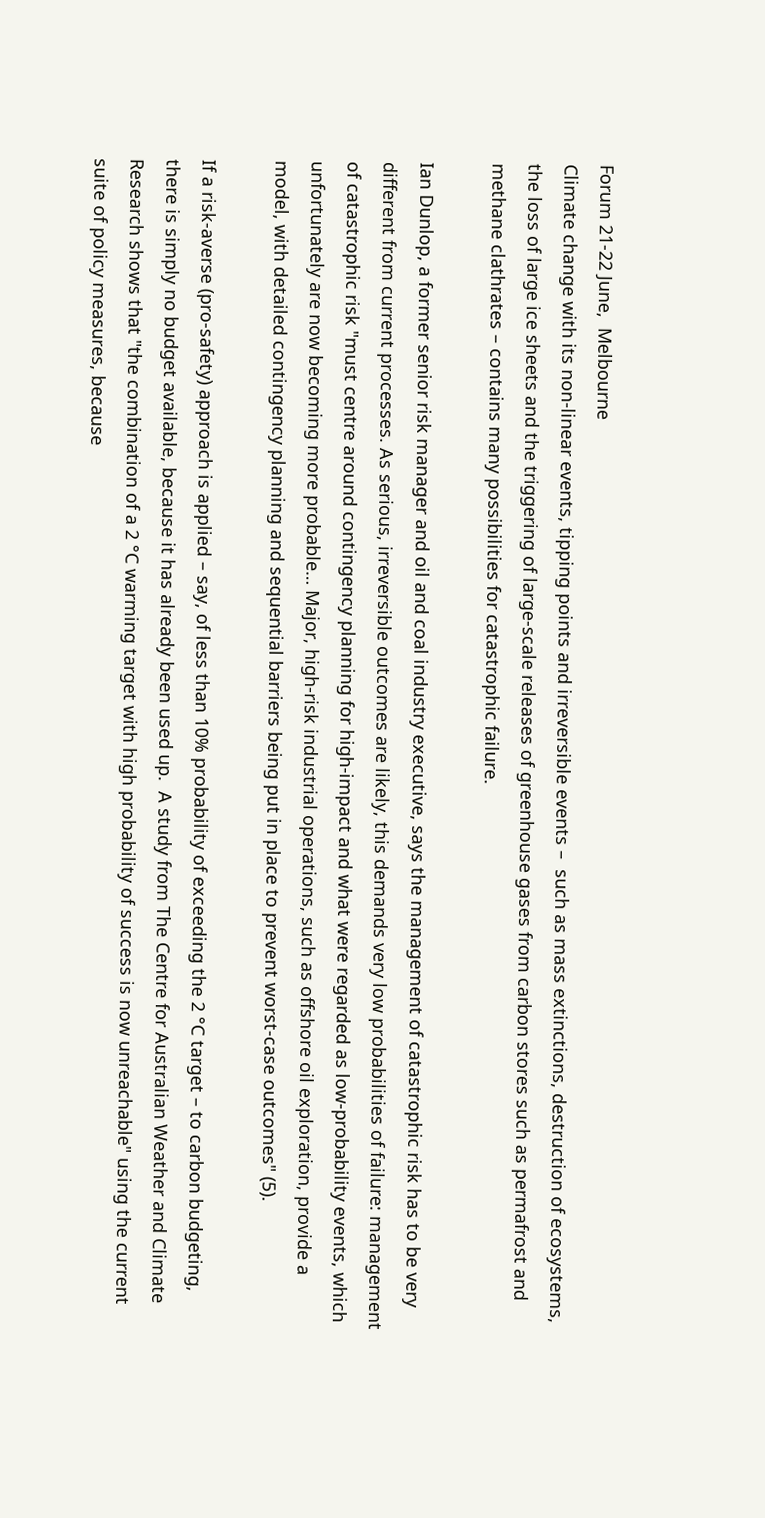Forum 21-22 June,  Melbourne
Climate change with its non-linear events, tipping points and irreversible events –  such as mass extinctions, destruction of ecosystems, the loss of large ice sheets and the triggering of large-scale releases of greenhouse gases from carbon stores such as permafrost and methane clathrates – contains many possibilities for catastrophic failure.

Ian Dunlop, a former senior risk manager and oil and coal industry executive, says the management of catastrophic risk has to be very different from current processes. As serious, irreversible outcomes are likely, this demands very low probabilities of failure: management of catastrophic risk "must centre around contingency planning for high-impact and what were regarded as low-probability events, which unfortunately are now becoming more probable… Major, high-risk industrial operations, such as offshore oil exploration, provide a model, with detailed contingency planning and sequential barriers being put in place to prevent worst-case outcomes" (5).

If a risk-averse (pro-safety) approach is applied – say, of less than 10% probability of exceeding the 2 °C target – to carbon budgeting, there is simply no budget available, because it has already been used up.  A study from The Centre for Australian Weather and Climate Research shows that "the combination of a 2 °C warming target with high probability of success is now unreachable" using the current suite of policy measures, because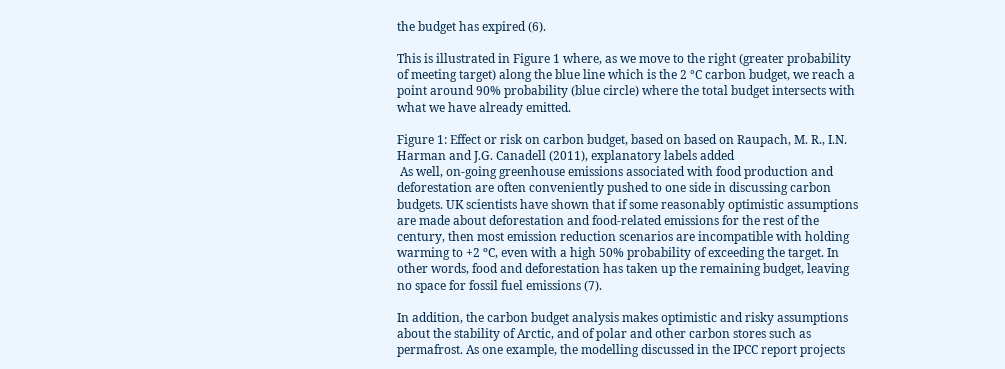the budget has expired (6).

This is illustrated in Figure 1 where, as we move to the right (greater probability of meeting target) along the blue line which is the 2 °C carbon budget, we reach a point around 90% probability (blue circle) where the total budget intersects with what we have already emitted.

Figure 1: Effect or risk on carbon budget, based on based on Raupach, M. R., I.N. Harman and J.G. Canadell (2011), explanatory labels added
 As well, on-going greenhouse emissions associated with food production and deforestation are often conveniently pushed to one side in discussing carbon budgets. UK scientists have shown that if some reasonably optimistic assumptions are made about deforestation and food-related emissions for the rest of the century, then most emission reduction scenarios are incompatible with holding warming to +2 ºC, even with a high 50% probability of exceeding the target. In other words, food and deforestation has taken up the remaining budget, leaving no space for fossil fuel emissions (7).

In addition, the carbon budget analysis makes optimistic and risky assumptions about the stability of Arctic, and of polar and other carbon stores such as permafrost. As one example, the modelling discussed in the IPCC report projects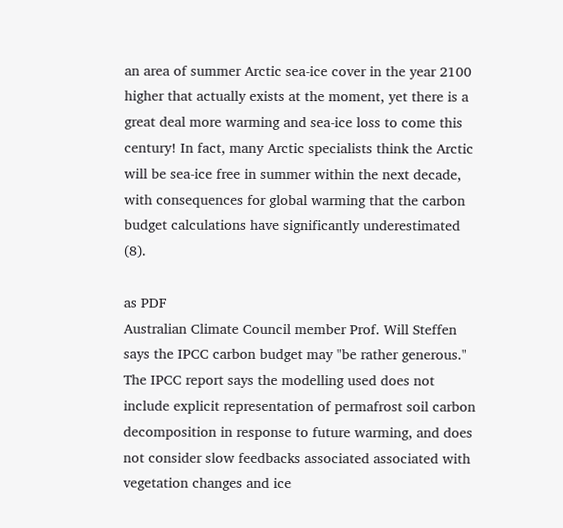an area of summer Arctic sea-ice cover in the year 2100 higher that actually exists at the moment, yet there is a great deal more warming and sea-ice loss to come this century! In fact, many Arctic specialists think the Arctic will be sea-ice free in summer within the next decade, with consequences for global warming that the carbon budget calculations have significantly underestimated (8).

as PDF
Australian Climate Council member Prof. Will Steffen says the IPCC carbon budget may "be rather generous." The IPCC report says the modelling used does not include explicit representation of permafrost soil carbon decomposition in response to future warming, and does not consider slow feedbacks associated associated with vegetation changes and ice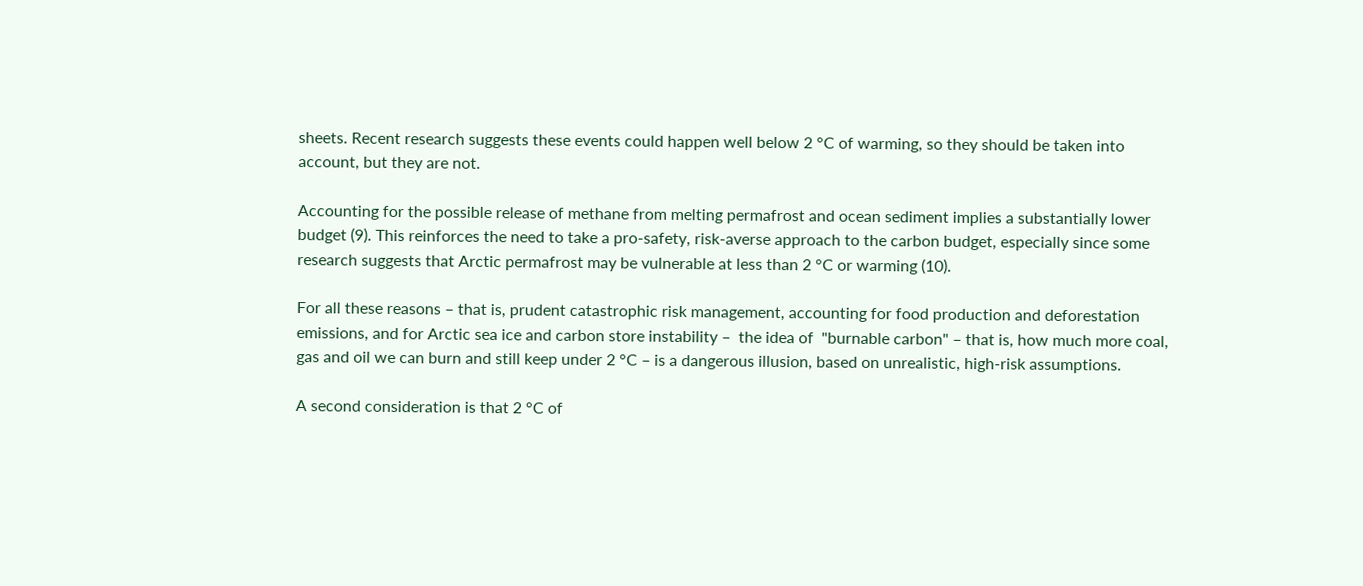sheets. Recent research suggests these events could happen well below 2 °C of warming, so they should be taken into account, but they are not.

Accounting for the possible release of methane from melting permafrost and ocean sediment implies a substantially lower budget (9). This reinforces the need to take a pro-safety, risk-averse approach to the carbon budget, especially since some research suggests that Arctic permafrost may be vulnerable at less than 2 °C or warming (10).

For all these reasons – that is, prudent catastrophic risk management, accounting for food production and deforestation emissions, and for Arctic sea ice and carbon store instability –  the idea of  "burnable carbon" – that is, how much more coal, gas and oil we can burn and still keep under 2 °C – is a dangerous illusion, based on unrealistic, high-risk assumptions.

A second consideration is that 2 °C of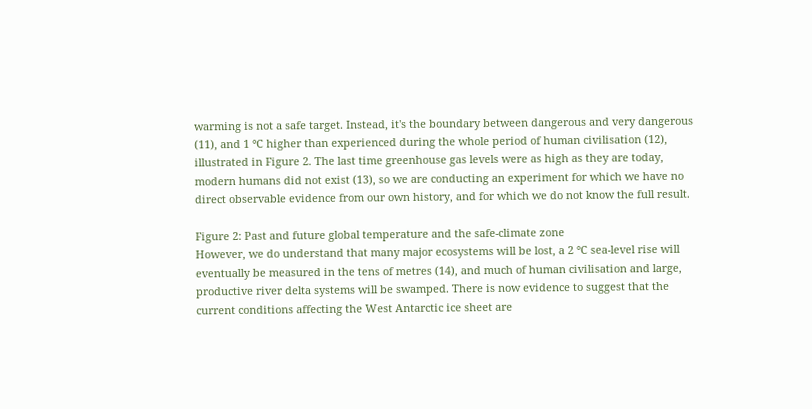warming is not a safe target. Instead, it's the boundary between dangerous and very dangerous (11), and 1 °C higher than experienced during the whole period of human civilisation (12), illustrated in Figure 2. The last time greenhouse gas levels were as high as they are today, modern humans did not exist (13), so we are conducting an experiment for which we have no direct observable evidence from our own history, and for which we do not know the full result.

Figure 2: Past and future global temperature and the safe-climate zone
However, we do understand that many major ecosystems will be lost, a 2 °C sea-level rise will eventually be measured in the tens of metres (14), and much of human civilisation and large, productive river delta systems will be swamped. There is now evidence to suggest that the current conditions affecting the West Antarctic ice sheet are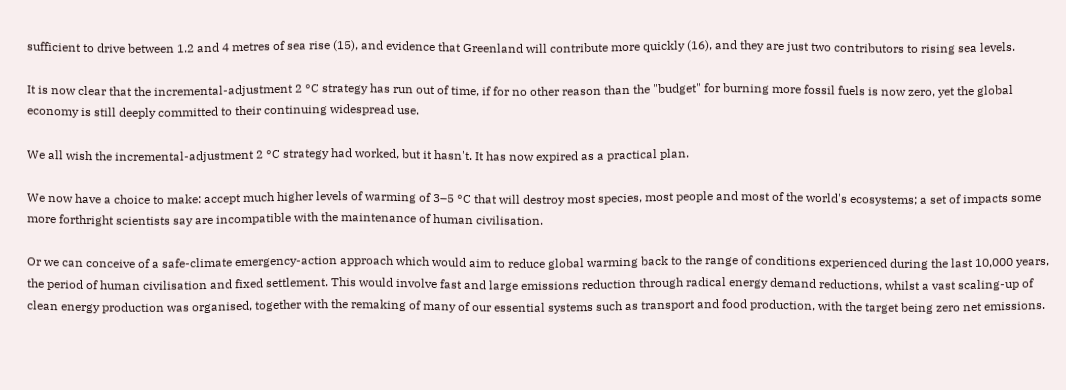sufficient to drive between 1.2 and 4 metres of sea rise (15), and evidence that Greenland will contribute more quickly (16), and they are just two contributors to rising sea levels.

It is now clear that the incremental-adjustment 2 °C strategy has run out of time, if for no other reason than the "budget" for burning more fossil fuels is now zero, yet the global economy is still deeply committed to their continuing widespread use.

We all wish the incremental-adjustment 2 °C strategy had worked, but it hasn't. It has now expired as a practical plan.

We now have a choice to make: accept much higher levels of warming of 3–5 °C that will destroy most species, most people and most of the world's ecosystems; a set of impacts some more forthright scientists say are incompatible with the maintenance of human civilisation.

Or we can conceive of a safe-climate emergency-action approach which would aim to reduce global warming back to the range of conditions experienced during the last 10,000 years, the period of human civilisation and fixed settlement. This would involve fast and large emissions reduction through radical energy demand reductions, whilst a vast scaling-up of clean energy production was organised, together with the remaking of many of our essential systems such as transport and food production, with the target being zero net emissions.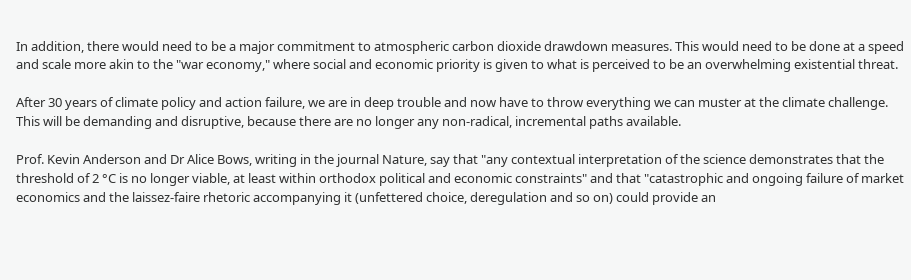In addition, there would need to be a major commitment to atmospheric carbon dioxide drawdown measures. This would need to be done at a speed and scale more akin to the "war economy," where social and economic priority is given to what is perceived to be an overwhelming existential threat.

After 30 years of climate policy and action failure, we are in deep trouble and now have to throw everything we can muster at the climate challenge. This will be demanding and disruptive, because there are no longer any non-radical, incremental paths available.

Prof. Kevin Anderson and Dr Alice Bows, writing in the journal Nature, say that "any contextual interpretation of the science demonstrates that the threshold of 2 °C is no longer viable, at least within orthodox political and economic constraints" and that "catastrophic and ongoing failure of market economics and the laissez-faire rhetoric accompanying it (unfettered choice, deregulation and so on) could provide an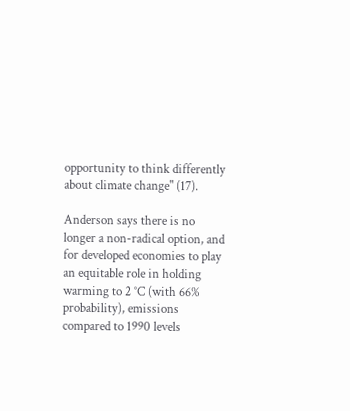opportunity to think differently about climate change" (17).

Anderson says there is no longer a non-radical option, and for developed economies to play an equitable role in holding warming to 2 °C (with 66% probability), emissions compared to 1990 levels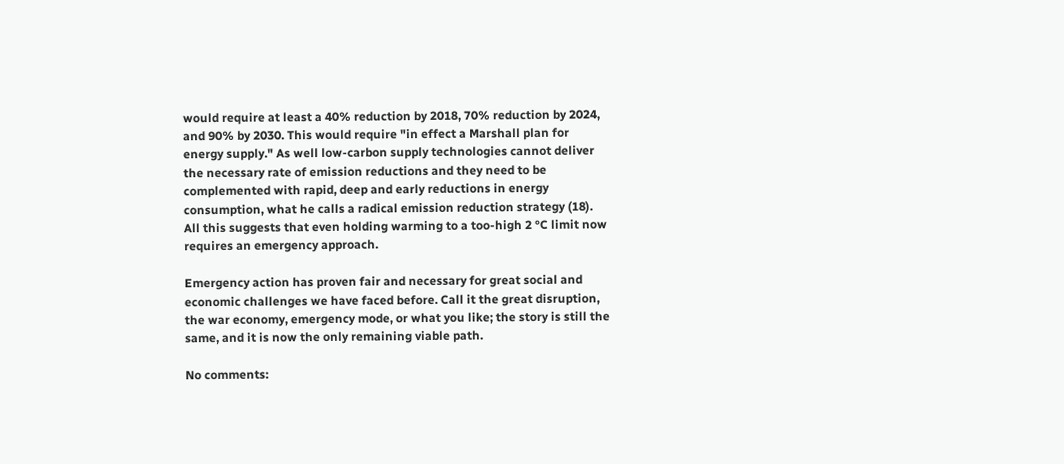would require at least a 40% reduction by 2018, 70% reduction by 2024, and 90% by 2030. This would require "in effect a Marshall plan for energy supply." As well low-carbon supply technologies cannot deliver the necessary rate of emission reductions and they need to be complemented with rapid, deep and early reductions in energy consumption, what he calls a radical emission reduction strategy (18). All this suggests that even holding warming to a too-high 2 °C limit now requires an emergency approach.

Emergency action has proven fair and necessary for great social and economic challenges we have faced before. Call it the great disruption, the war economy, emergency mode, or what you like; the story is still the same, and it is now the only remaining viable path.

No comments: